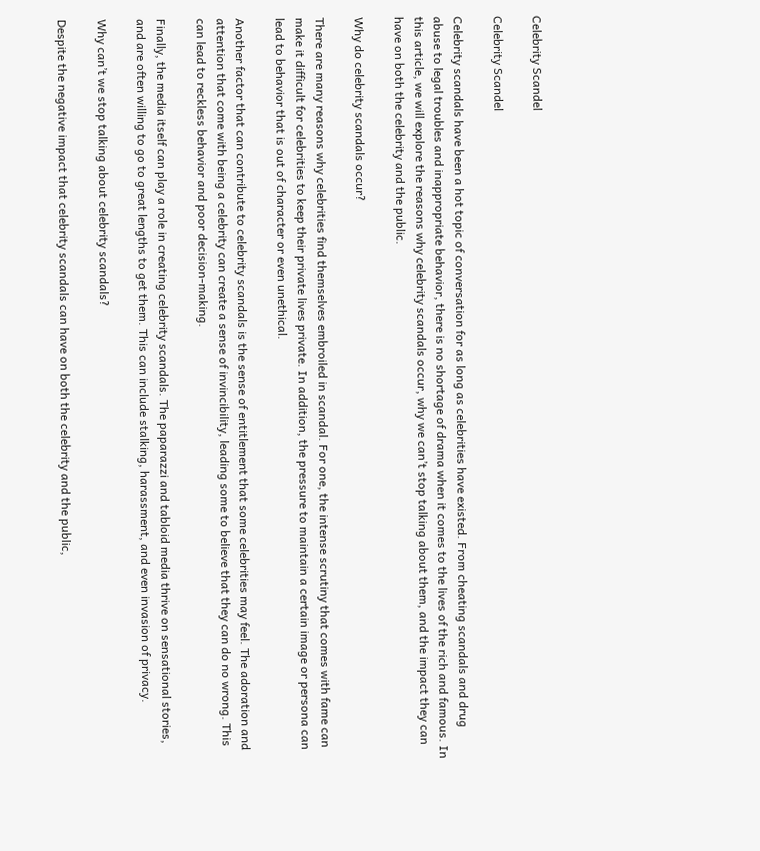Celebrity Scandel

Celebrity Scandel

Celebrity scandals have been a hot topic of conversation for as long as celebrities have existed. From cheating scandals and drug abuse to legal troubles and inappropriate behavior, there is no shortage of drama when it comes to the lives of the rich and famous. In this article, we will explore the reasons why celebrity scandals occur, why we can’t stop talking about them, and the impact they can have on both the celebrity and the public.

Why do celebrity scandals occur?

There are many reasons why celebrities find themselves embroiled in scandal. For one, the intense scrutiny that comes with fame can make it difficult for celebrities to keep their private lives private. In addition, the pressure to maintain a certain image or persona can lead to behavior that is out of character or even unethical.

Another factor that can contribute to celebrity scandals is the sense of entitlement that some celebrities may feel. The adoration and attention that come with being a celebrity can create a sense of invincibility, leading some to believe that they can do no wrong. This can lead to reckless behavior and poor decision-making.

Finally, the media itself can play a role in creating celebrity scandals. The paparazzi and tabloid media thrive on sensational stories, and are often willing to go to great lengths to get them. This can include stalking, harassment, and even invasion of privacy.

Why can’t we stop talking about celebrity scandals?

Despite the negative impact that celebrity scandals can have on both the celebrity and the public,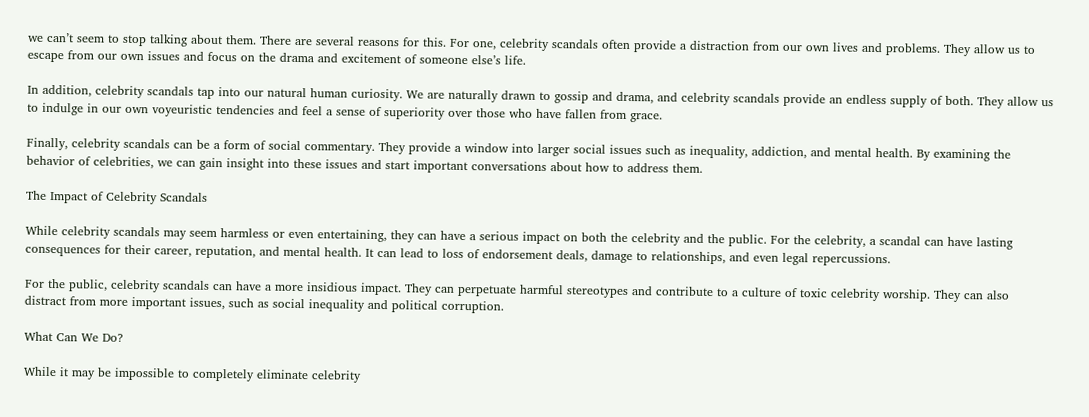we can’t seem to stop talking about them. There are several reasons for this. For one, celebrity scandals often provide a distraction from our own lives and problems. They allow us to escape from our own issues and focus on the drama and excitement of someone else’s life.

In addition, celebrity scandals tap into our natural human curiosity. We are naturally drawn to gossip and drama, and celebrity scandals provide an endless supply of both. They allow us to indulge in our own voyeuristic tendencies and feel a sense of superiority over those who have fallen from grace.

Finally, celebrity scandals can be a form of social commentary. They provide a window into larger social issues such as inequality, addiction, and mental health. By examining the behavior of celebrities, we can gain insight into these issues and start important conversations about how to address them.

The Impact of Celebrity Scandals

While celebrity scandals may seem harmless or even entertaining, they can have a serious impact on both the celebrity and the public. For the celebrity, a scandal can have lasting consequences for their career, reputation, and mental health. It can lead to loss of endorsement deals, damage to relationships, and even legal repercussions.

For the public, celebrity scandals can have a more insidious impact. They can perpetuate harmful stereotypes and contribute to a culture of toxic celebrity worship. They can also distract from more important issues, such as social inequality and political corruption.

What Can We Do?

While it may be impossible to completely eliminate celebrity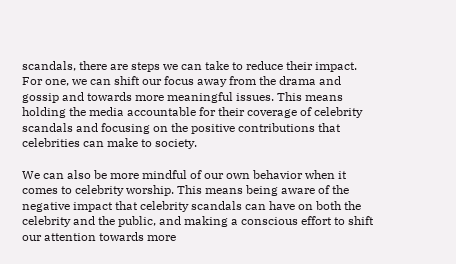scandals, there are steps we can take to reduce their impact. For one, we can shift our focus away from the drama and gossip and towards more meaningful issues. This means holding the media accountable for their coverage of celebrity scandals and focusing on the positive contributions that celebrities can make to society.

We can also be more mindful of our own behavior when it comes to celebrity worship. This means being aware of the negative impact that celebrity scandals can have on both the celebrity and the public, and making a conscious effort to shift our attention towards more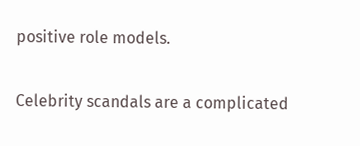positive role models.


Celebrity scandals are a complicated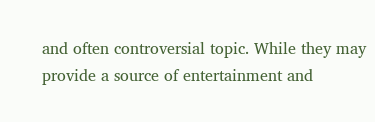and often controversial topic. While they may provide a source of entertainment and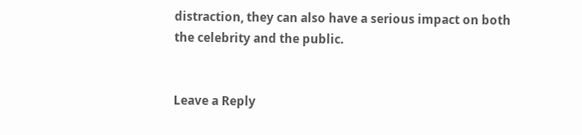distraction, they can also have a serious impact on both the celebrity and the public.


Leave a Reply